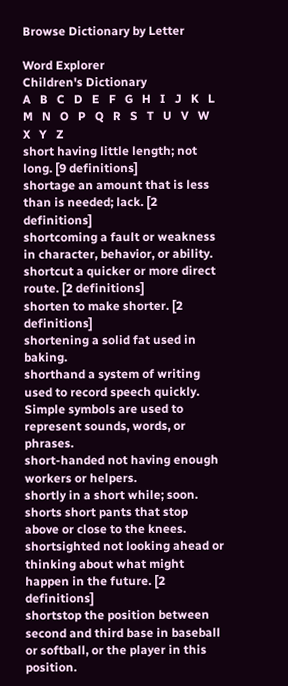Browse Dictionary by Letter

Word Explorer
Children's Dictionary
A   B   C   D   E   F   G   H   I   J   K   L   M   N   O   P   Q   R   S   T   U   V   W   X   Y   Z
short having little length; not long. [9 definitions]
shortage an amount that is less than is needed; lack. [2 definitions]
shortcoming a fault or weakness in character, behavior, or ability.
shortcut a quicker or more direct route. [2 definitions]
shorten to make shorter. [2 definitions]
shortening a solid fat used in baking.
shorthand a system of writing used to record speech quickly. Simple symbols are used to represent sounds, words, or phrases.
short-handed not having enough workers or helpers.
shortly in a short while; soon.
shorts short pants that stop above or close to the knees.
shortsighted not looking ahead or thinking about what might happen in the future. [2 definitions]
shortstop the position between second and third base in baseball or softball, or the player in this position.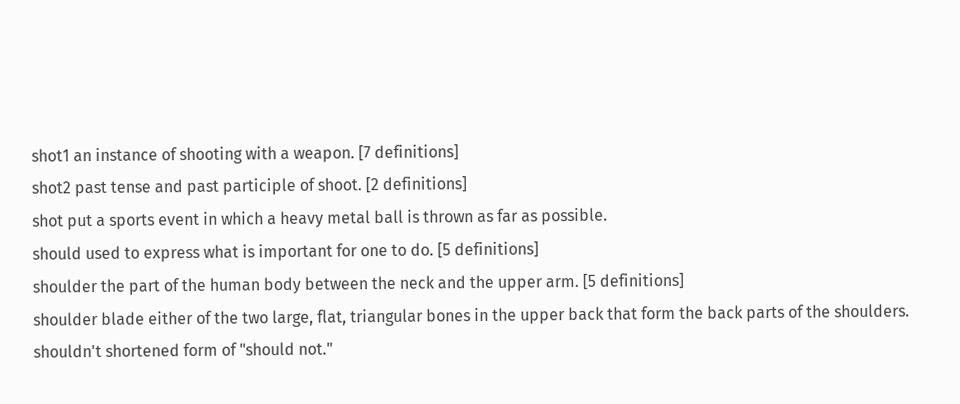shot1 an instance of shooting with a weapon. [7 definitions]
shot2 past tense and past participle of shoot. [2 definitions]
shot put a sports event in which a heavy metal ball is thrown as far as possible.
should used to express what is important for one to do. [5 definitions]
shoulder the part of the human body between the neck and the upper arm. [5 definitions]
shoulder blade either of the two large, flat, triangular bones in the upper back that form the back parts of the shoulders.
shouldn't shortened form of "should not."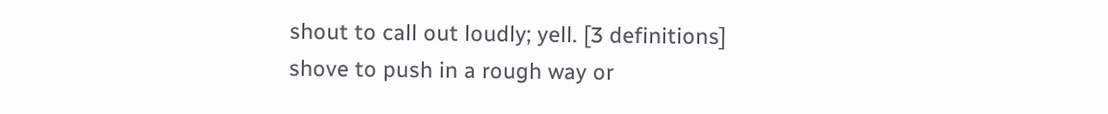shout to call out loudly; yell. [3 definitions]
shove to push in a rough way or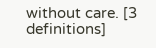without care. [3 definitions]